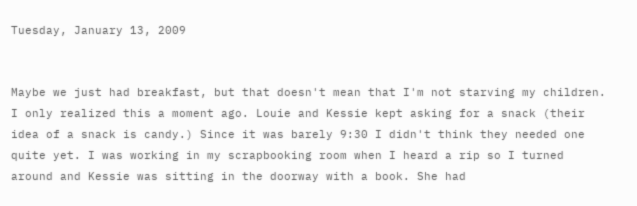Tuesday, January 13, 2009


Maybe we just had breakfast, but that doesn't mean that I'm not starving my children. I only realized this a moment ago. Louie and Kessie kept asking for a snack (their idea of a snack is candy.) Since it was barely 9:30 I didn't think they needed one quite yet. I was working in my scrapbooking room when I heard a rip so I turned around and Kessie was sitting in the doorway with a book. She had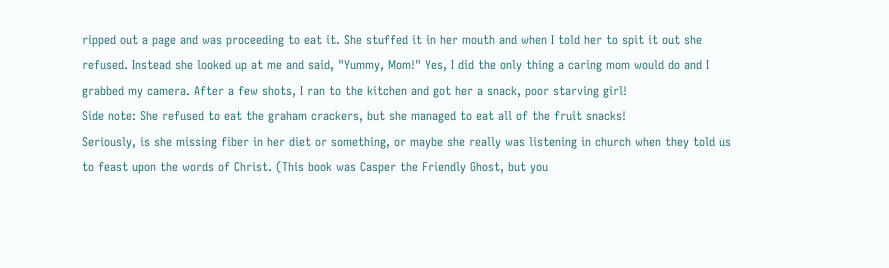ripped out a page and was proceeding to eat it. She stuffed it in her mouth and when I told her to spit it out she refused. Instead she looked up at me and said, "Yummy, Mom!" Yes, I did the only thing a caring mom would do and I grabbed my camera. After a few shots, I ran to the kitchen and got her a snack, poor starving girl!
Side note: She refused to eat the graham crackers, but she managed to eat all of the fruit snacks!
Seriously, is she missing fiber in her diet or something, or maybe she really was listening in church when they told us to feast upon the words of Christ. (This book was Casper the Friendly Ghost, but you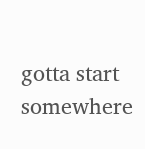gotta start somewhere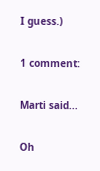I guess.)

1 comment:

Marti said...

Oh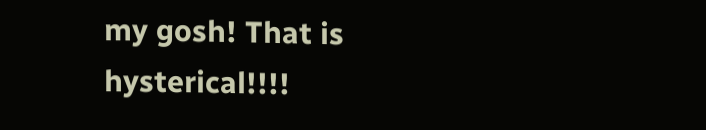my gosh! That is hysterical!!!!